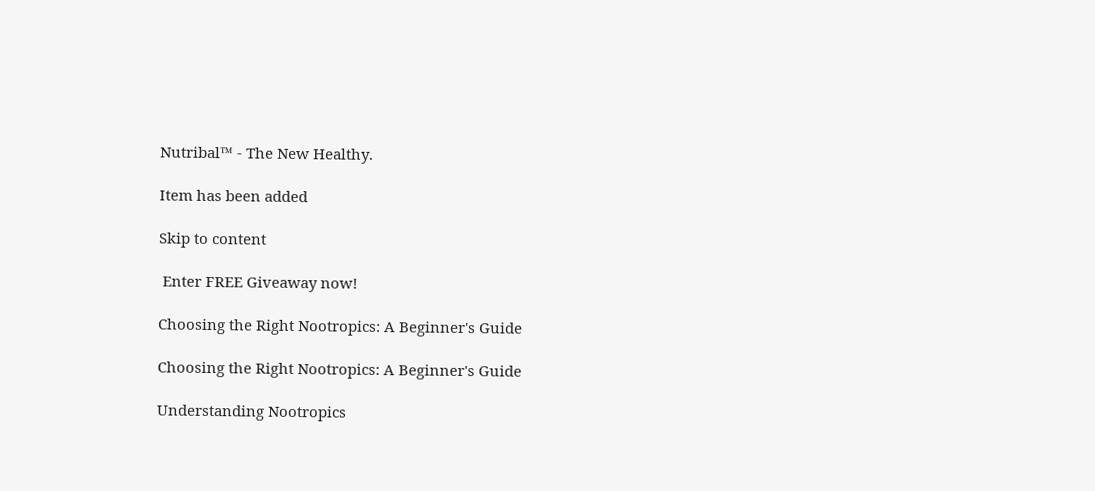Nutribal™ - The New Healthy.

Item has been added

Skip to content

 Enter FREE Giveaway now!

Choosing the Right Nootropics: A Beginner's Guide

Choosing the Right Nootropics: A Beginner's Guide

Understanding Nootropics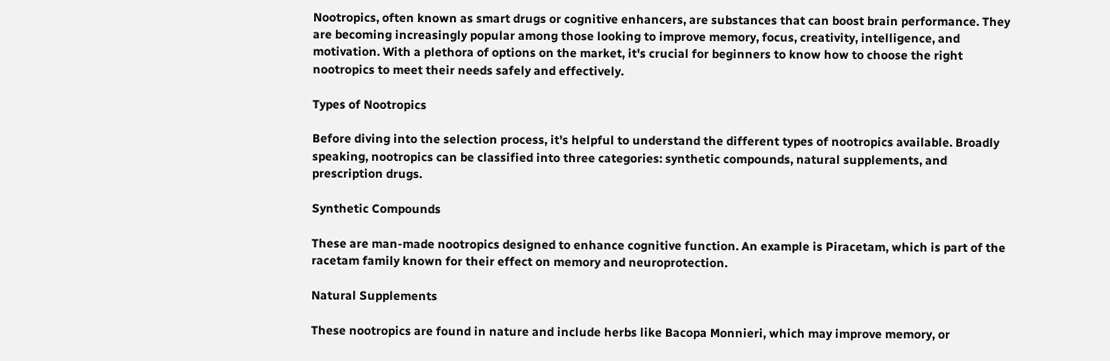Nootropics, often known as smart drugs or cognitive enhancers, are substances that can boost brain performance. They are becoming increasingly popular among those looking to improve memory, focus, creativity, intelligence, and motivation. With a plethora of options on the market, it's crucial for beginners to know how to choose the right nootropics to meet their needs safely and effectively.

Types of Nootropics

Before diving into the selection process, it's helpful to understand the different types of nootropics available. Broadly speaking, nootropics can be classified into three categories: synthetic compounds, natural supplements, and prescription drugs.

Synthetic Compounds

These are man-made nootropics designed to enhance cognitive function. An example is Piracetam, which is part of the racetam family known for their effect on memory and neuroprotection.

Natural Supplements

These nootropics are found in nature and include herbs like Bacopa Monnieri, which may improve memory, or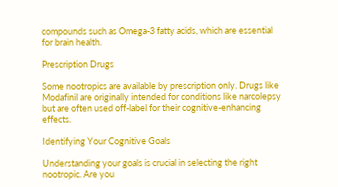compounds such as Omega-3 fatty acids, which are essential for brain health.

Prescription Drugs

Some nootropics are available by prescription only. Drugs like Modafinil are originally intended for conditions like narcolepsy but are often used off-label for their cognitive-enhancing effects.

Identifying Your Cognitive Goals

Understanding your goals is crucial in selecting the right nootropic. Are you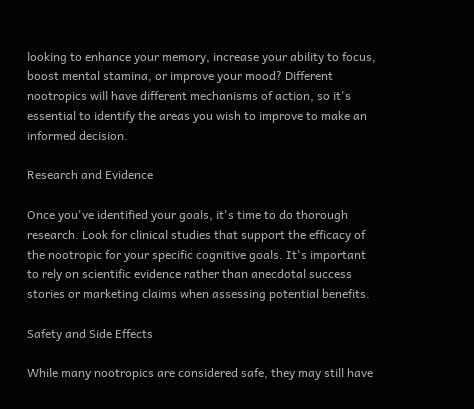looking to enhance your memory, increase your ability to focus, boost mental stamina, or improve your mood? Different nootropics will have different mechanisms of action, so it's essential to identify the areas you wish to improve to make an informed decision.

Research and Evidence

Once you've identified your goals, it's time to do thorough research. Look for clinical studies that support the efficacy of the nootropic for your specific cognitive goals. It's important to rely on scientific evidence rather than anecdotal success stories or marketing claims when assessing potential benefits.

Safety and Side Effects

While many nootropics are considered safe, they may still have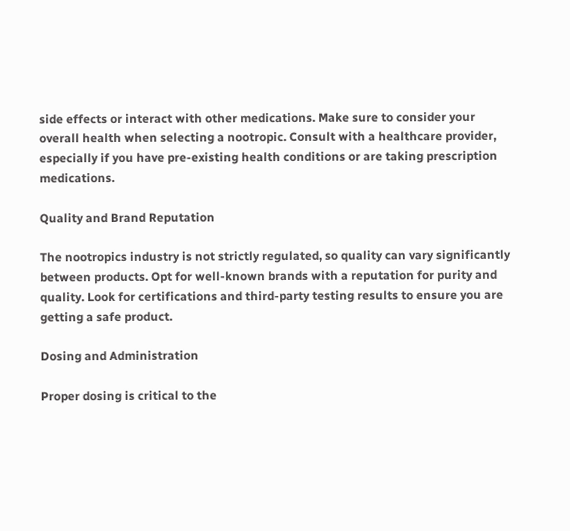side effects or interact with other medications. Make sure to consider your overall health when selecting a nootropic. Consult with a healthcare provider, especially if you have pre-existing health conditions or are taking prescription medications.

Quality and Brand Reputation

The nootropics industry is not strictly regulated, so quality can vary significantly between products. Opt for well-known brands with a reputation for purity and quality. Look for certifications and third-party testing results to ensure you are getting a safe product.

Dosing and Administration

Proper dosing is critical to the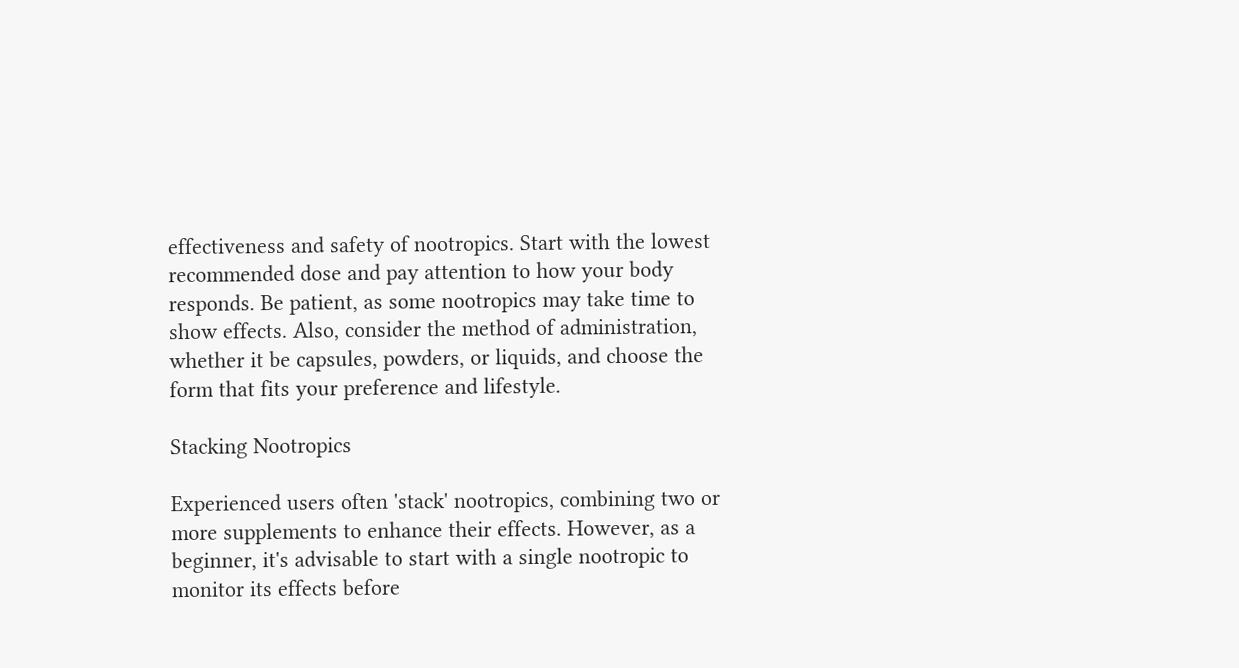effectiveness and safety of nootropics. Start with the lowest recommended dose and pay attention to how your body responds. Be patient, as some nootropics may take time to show effects. Also, consider the method of administration, whether it be capsules, powders, or liquids, and choose the form that fits your preference and lifestyle.

Stacking Nootropics

Experienced users often 'stack' nootropics, combining two or more supplements to enhance their effects. However, as a beginner, it's advisable to start with a single nootropic to monitor its effects before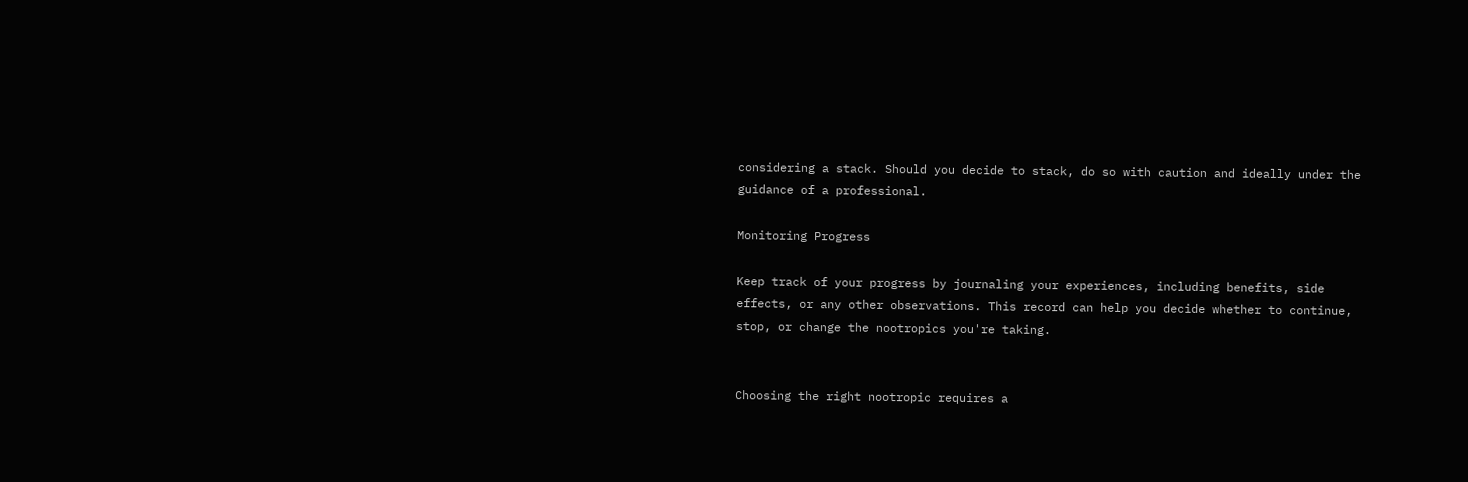considering a stack. Should you decide to stack, do so with caution and ideally under the guidance of a professional.

Monitoring Progress

Keep track of your progress by journaling your experiences, including benefits, side effects, or any other observations. This record can help you decide whether to continue, stop, or change the nootropics you're taking.


Choosing the right nootropic requires a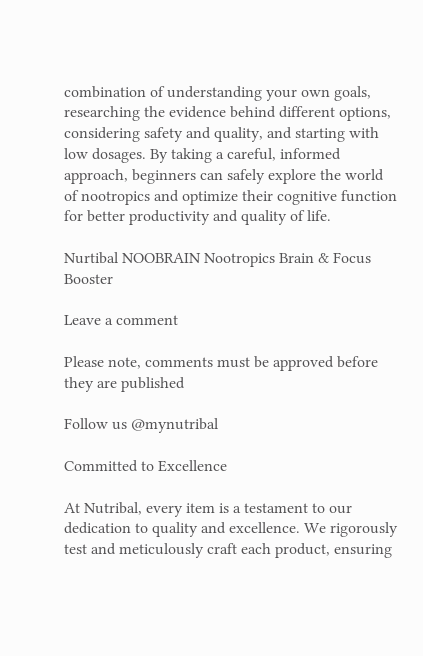combination of understanding your own goals, researching the evidence behind different options, considering safety and quality, and starting with low dosages. By taking a careful, informed approach, beginners can safely explore the world of nootropics and optimize their cognitive function for better productivity and quality of life.

Nurtibal NOOBRAIN Nootropics Brain & Focus Booster

Leave a comment

Please note, comments must be approved before they are published

Follow us @mynutribal

Committed to Excellence

At Nutribal, every item is a testament to our dedication to quality and excellence. We rigorously test and meticulously craft each product, ensuring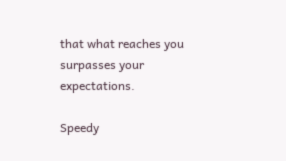that what reaches you surpasses your expectations.

Speedy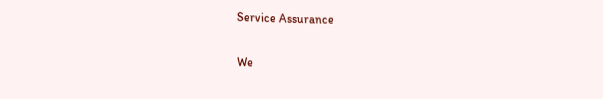Service Assurance

We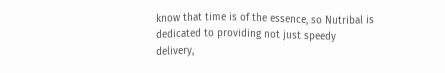know that time is of the essence, so Nutribal is dedicated to providing not just speedy delivery,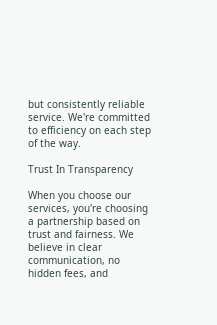but consistently reliable service. We're committed to efficiency on each step of the way.

Trust In Transparency

When you choose our services, you're choosing a partnership based on trust and fairness. We believe in clear communication, no hidden fees, and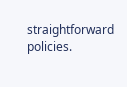straightforward policies.